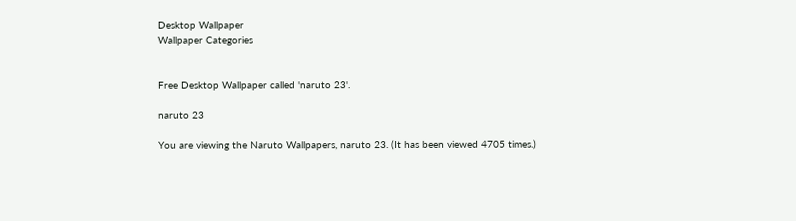Desktop Wallpaper
Wallpaper Categories


Free Desktop Wallpaper called 'naruto 23'.

naruto 23

You are viewing the Naruto Wallpapers, naruto 23. (It has been viewed 4705 times.)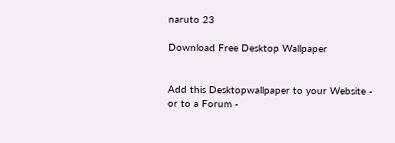naruto 23

Download Free Desktop Wallpaper


Add this Desktopwallpaper to your Website -
or to a Forum -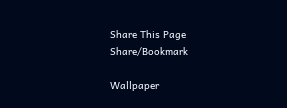Share This Page Share/Bookmark

Wallpaper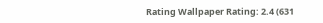Rating Wallpaper Rating: 2.4 (631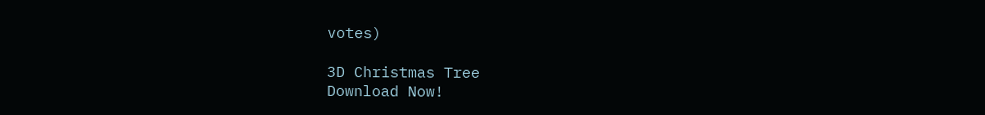votes)

3D Christmas Tree
Download Now!